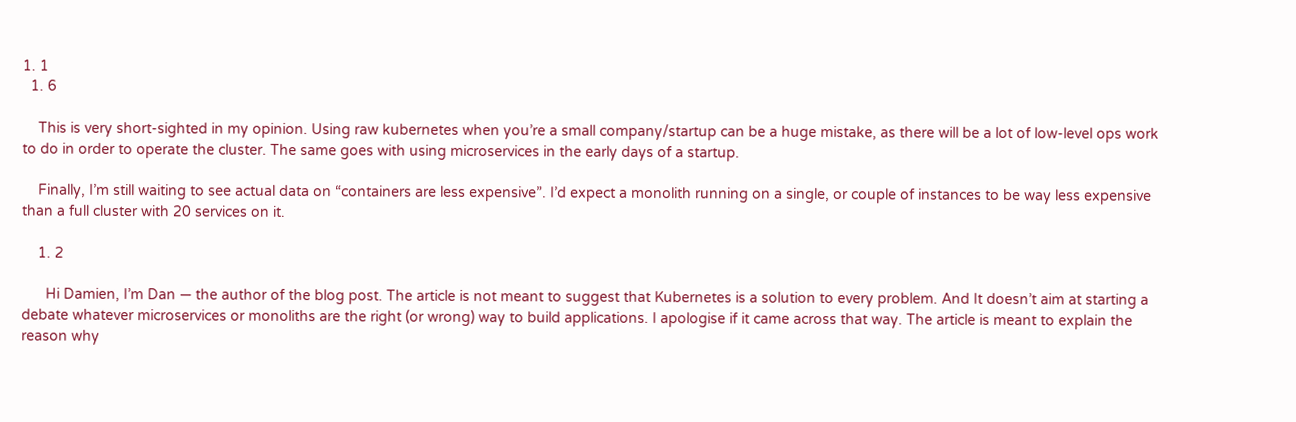1. 1
  1. 6

    This is very short-sighted in my opinion. Using raw kubernetes when you’re a small company/startup can be a huge mistake, as there will be a lot of low-level ops work to do in order to operate the cluster. The same goes with using microservices in the early days of a startup.

    Finally, I’m still waiting to see actual data on “containers are less expensive”. I’d expect a monolith running on a single, or couple of instances to be way less expensive than a full cluster with 20 services on it.

    1. 2

      Hi Damien, I’m Dan — the author of the blog post. The article is not meant to suggest that Kubernetes is a solution to every problem. And It doesn’t aim at starting a debate whatever microservices or monoliths are the right (or wrong) way to build applications. I apologise if it came across that way. The article is meant to explain the reason why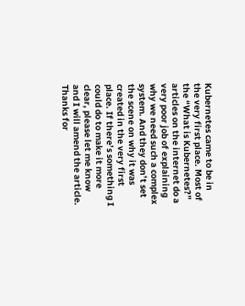Kubernetes came to be in the very first place. Most of the “What is Kubernetes?” articles on the internet do a very poor job of explaining why we need such a complex system. And they don’t set the scene on why it was created in the very first place. If there’s something I could do to make it more clear, please let me know and I will amend the article. Thanks for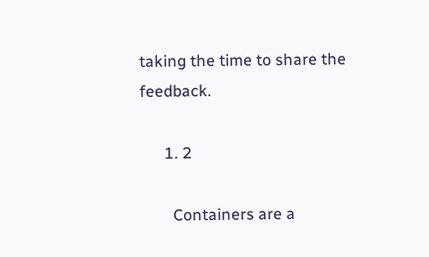taking the time to share the feedback.

      1. 2

        Containers are a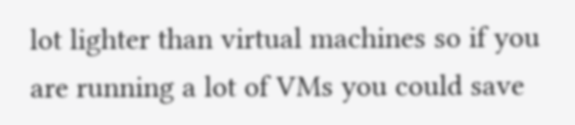lot lighter than virtual machines so if you are running a lot of VMs you could save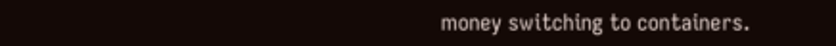money switching to containers.